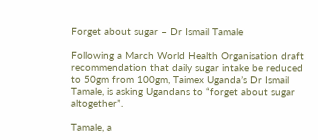Forget about sugar – Dr Ismail Tamale

Following a March World Health Organisation draft recommendation that daily sugar intake be reduced to 50gm from 100gm, Taimex Uganda’s Dr Ismail Tamale, is asking Ugandans to “forget about sugar altogether”.

Tamale, a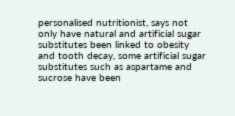personalised nutritionist, says not only have natural and artificial sugar substitutes been linked to obesity and tooth decay, some artificial sugar substitutes such as aspartame and sucrose have been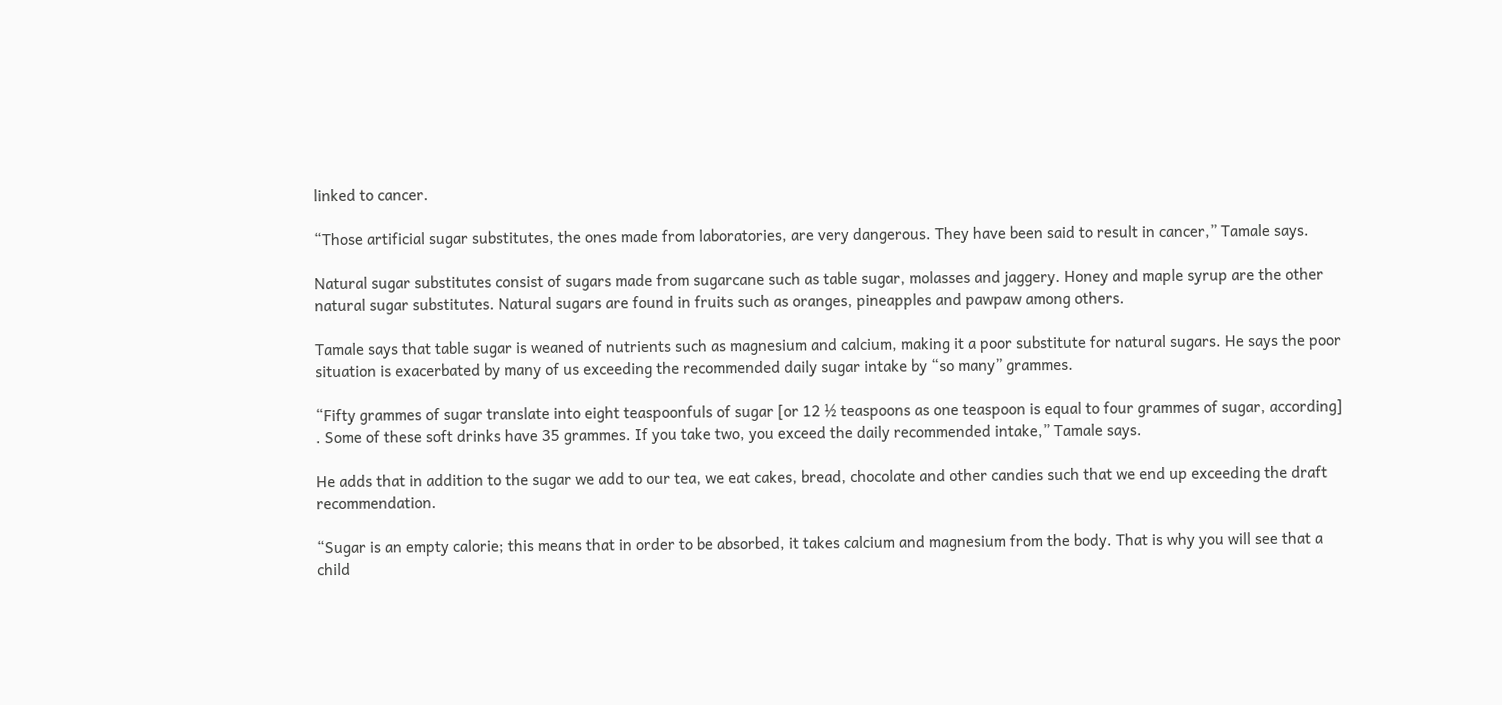linked to cancer.

“Those artificial sugar substitutes, the ones made from laboratories, are very dangerous. They have been said to result in cancer,” Tamale says.

Natural sugar substitutes consist of sugars made from sugarcane such as table sugar, molasses and jaggery. Honey and maple syrup are the other natural sugar substitutes. Natural sugars are found in fruits such as oranges, pineapples and pawpaw among others.

Tamale says that table sugar is weaned of nutrients such as magnesium and calcium, making it a poor substitute for natural sugars. He says the poor situation is exacerbated by many of us exceeding the recommended daily sugar intake by “so many” grammes.

“Fifty grammes of sugar translate into eight teaspoonfuls of sugar [or 12 ½ teaspoons as one teaspoon is equal to four grammes of sugar, according] . Some of these soft drinks have 35 grammes. If you take two, you exceed the daily recommended intake,” Tamale says.

He adds that in addition to the sugar we add to our tea, we eat cakes, bread, chocolate and other candies such that we end up exceeding the draft recommendation.

“Sugar is an empty calorie; this means that in order to be absorbed, it takes calcium and magnesium from the body. That is why you will see that a child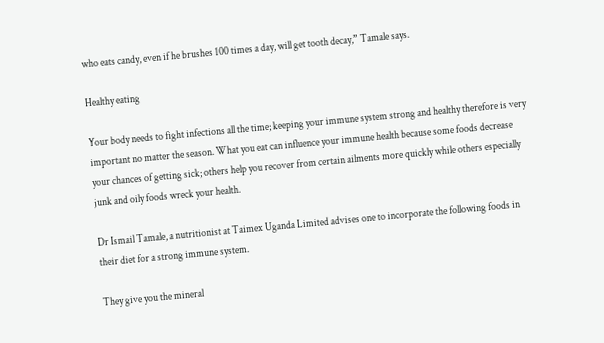who eats candy, even if he brushes 100 times a day, will get tooth decay,” Tamale says.

Healthy eating

Your body needs to fight infections all the time; keeping your immune system strong and healthy therefore is very important no matter the season. What you eat can influence your immune health because some foods decrease your chances of getting sick; others help you recover from certain ailments more quickly while others especially junk and oily foods wreck your health.

Dr Ismail Tamale, a nutritionist at Taimex Uganda Limited advises one to incorporate the following foods in their diet for a strong immune system.

They give you the mineral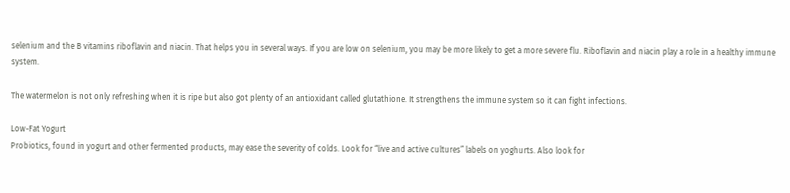selenium and the B vitamins riboflavin and niacin. That helps you in several ways. If you are low on selenium, you may be more likely to get a more severe flu. Riboflavin and niacin play a role in a healthy immune system.

The watermelon is not only refreshing when it is ripe but also got plenty of an antioxidant called glutathione. It strengthens the immune system so it can fight infections.

Low-Fat Yogurt
Probiotics, found in yogurt and other fermented products, may ease the severity of colds. Look for “live and active cultures” labels on yoghurts. Also look for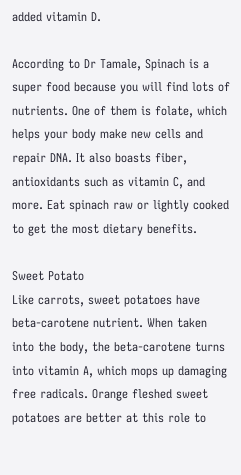added vitamin D.

According to Dr Tamale, Spinach is a super food because you will find lots of nutrients. One of them is folate, which helps your body make new cells and repair DNA. It also boasts fiber, antioxidants such as vitamin C, and more. Eat spinach raw or lightly cooked to get the most dietary benefits.

Sweet Potato
Like carrots, sweet potatoes have beta-carotene nutrient. When taken into the body, the beta-carotene turns into vitamin A, which mops up damaging free radicals. Orange fleshed sweet potatoes are better at this role to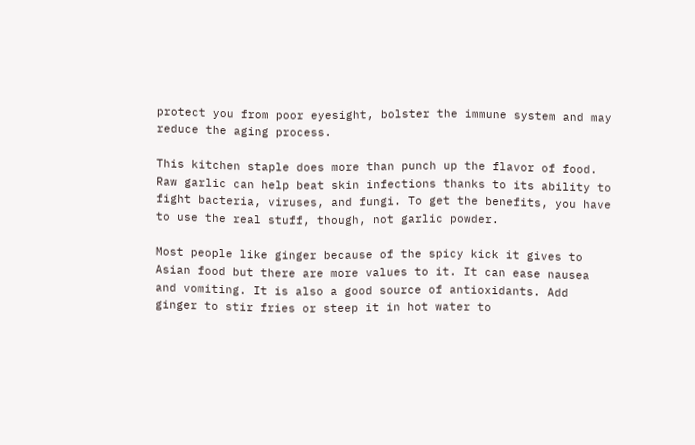protect you from poor eyesight, bolster the immune system and may reduce the aging process.

This kitchen staple does more than punch up the flavor of food. Raw garlic can help beat skin infections thanks to its ability to fight bacteria, viruses, and fungi. To get the benefits, you have to use the real stuff, though, not garlic powder.

Most people like ginger because of the spicy kick it gives to Asian food but there are more values to it. It can ease nausea and vomiting. It is also a good source of antioxidants. Add ginger to stir fries or steep it in hot water to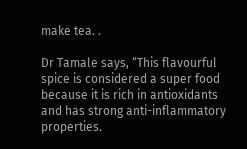make tea. .

Dr Tamale says, “This flavourful spice is considered a super food because it is rich in antioxidants and has strong anti-inflammatory properties.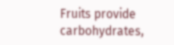Fruits provide carbohydrates,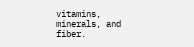vitamins, minerals, and fiber.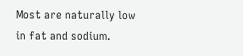Most are naturally low in fat and sodium.